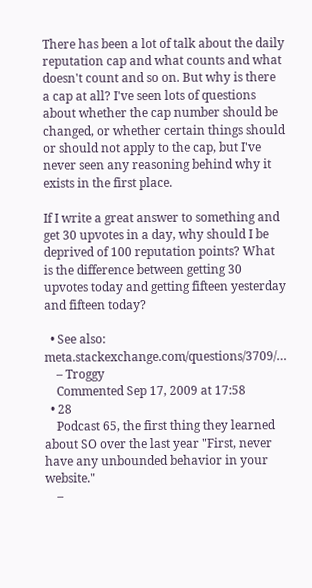There has been a lot of talk about the daily reputation cap and what counts and what doesn't count and so on. But why is there a cap at all? I've seen lots of questions about whether the cap number should be changed, or whether certain things should or should not apply to the cap, but I've never seen any reasoning behind why it exists in the first place.

If I write a great answer to something and get 30 upvotes in a day, why should I be deprived of 100 reputation points? What is the difference between getting 30 upvotes today and getting fifteen yesterday and fifteen today?

  • See also: meta.stackexchange.com/questions/3709/…
    – Troggy
    Commented Sep 17, 2009 at 17:58
  • 28
    Podcast 65, the first thing they learned about SO over the last year "First, never have any unbounded behavior in your website."
    –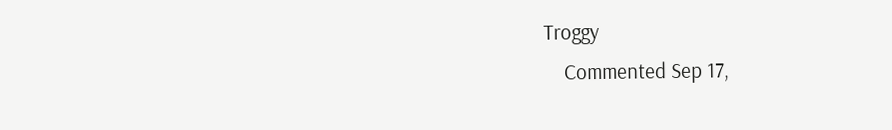Troggy
    Commented Sep 17,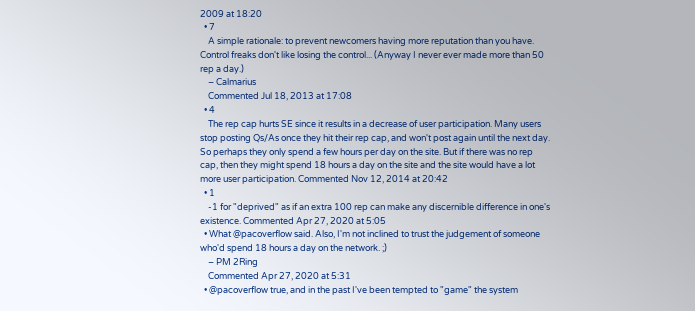2009 at 18:20
  • 7
    A simple rationale: to prevent newcomers having more reputation than you have. Control freaks don't like losing the control... (Anyway I never ever made more than 50 rep a day.)
    – Calmarius
    Commented Jul 18, 2013 at 17:08
  • 4
    The rep cap hurts SE since it results in a decrease of user participation. Many users stop posting Qs/As once they hit their rep cap, and won't post again until the next day. So perhaps they only spend a few hours per day on the site. But if there was no rep cap, then they might spend 18 hours a day on the site and the site would have a lot more user participation. Commented Nov 12, 2014 at 20:42
  • 1
    -1 for "deprived" as if an extra 100 rep can make any discernible difference in one's existence. Commented Apr 27, 2020 at 5:05
  • What @pacoverflow said. Also, I'm not inclined to trust the judgement of someone who'd spend 18 hours a day on the network. ;)
    – PM 2Ring
    Commented Apr 27, 2020 at 5:31
  • @pacoverflow true, and in the past I've been tempted to "game" the system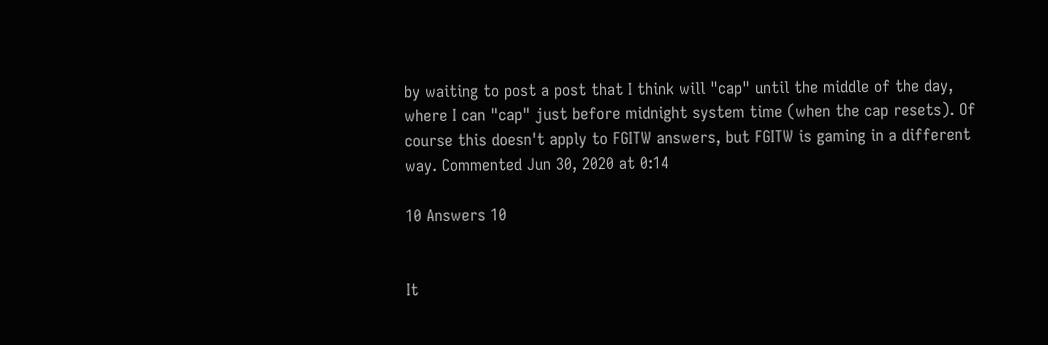by waiting to post a post that I think will "cap" until the middle of the day, where I can "cap" just before midnight system time (when the cap resets). Of course this doesn't apply to FGITW answers, but FGITW is gaming in a different way. Commented Jun 30, 2020 at 0:14

10 Answers 10


It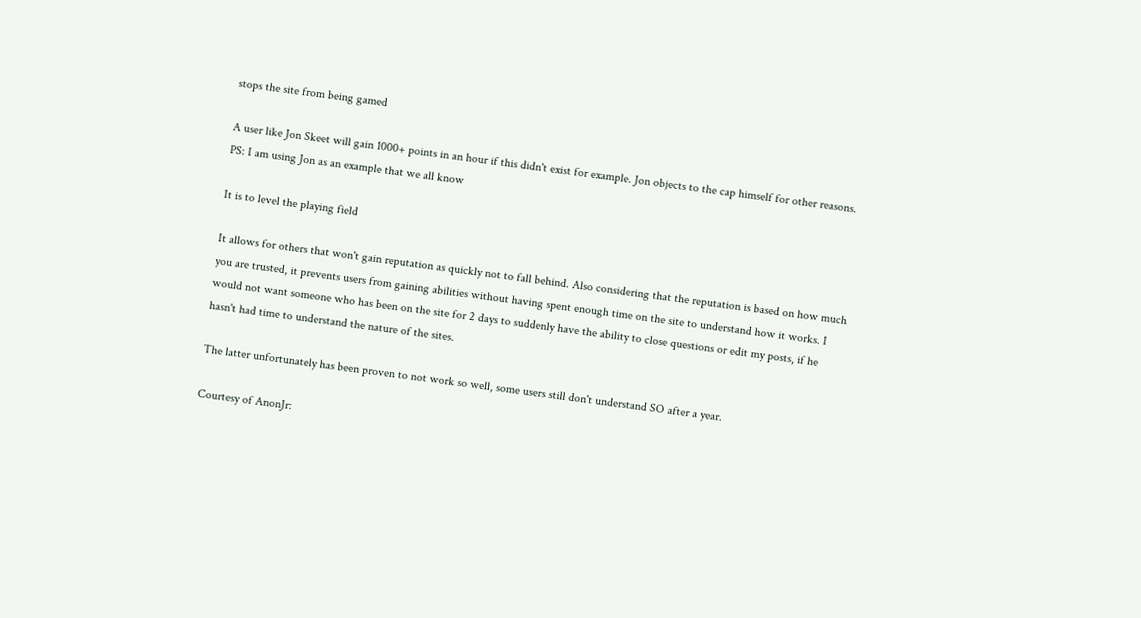stops the site from being gamed

A user like Jon Skeet will gain 1000+ points in an hour if this didn't exist for example. Jon objects to the cap himself for other reasons. PS: I am using Jon as an example that we all know

It is to level the playing field

It allows for others that won't gain reputation as quickly not to fall behind. Also considering that the reputation is based on how much you are trusted, it prevents users from gaining abilities without having spent enough time on the site to understand how it works. I would not want someone who has been on the site for 2 days to suddenly have the ability to close questions or edit my posts, if he hasn't had time to understand the nature of the sites.

The latter unfortunately has been proven to not work so well, some users still don't understand SO after a year.

Courtesy of AnonJr: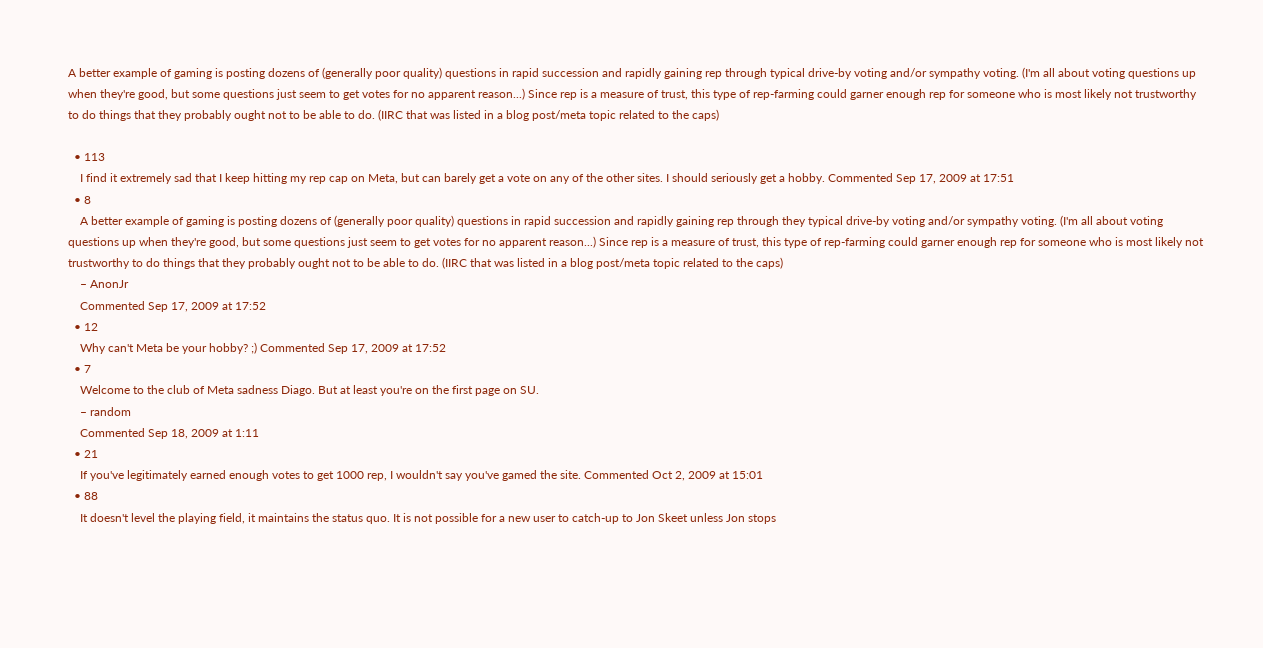A better example of gaming is posting dozens of (generally poor quality) questions in rapid succession and rapidly gaining rep through typical drive-by voting and/or sympathy voting. (I'm all about voting questions up when they're good, but some questions just seem to get votes for no apparent reason...) Since rep is a measure of trust, this type of rep-farming could garner enough rep for someone who is most likely not trustworthy to do things that they probably ought not to be able to do. (IIRC that was listed in a blog post/meta topic related to the caps)

  • 113
    I find it extremely sad that I keep hitting my rep cap on Meta, but can barely get a vote on any of the other sites. I should seriously get a hobby. Commented Sep 17, 2009 at 17:51
  • 8
    A better example of gaming is posting dozens of (generally poor quality) questions in rapid succession and rapidly gaining rep through they typical drive-by voting and/or sympathy voting. (I'm all about voting questions up when they're good, but some questions just seem to get votes for no apparent reason...) Since rep is a measure of trust, this type of rep-farming could garner enough rep for someone who is most likely not trustworthy to do things that they probably ought not to be able to do. (IIRC that was listed in a blog post/meta topic related to the caps)
    – AnonJr
    Commented Sep 17, 2009 at 17:52
  • 12
    Why can't Meta be your hobby? ;) Commented Sep 17, 2009 at 17:52
  • 7
    Welcome to the club of Meta sadness Diago. But at least you're on the first page on SU.
    – random
    Commented Sep 18, 2009 at 1:11
  • 21
    If you've legitimately earned enough votes to get 1000 rep, I wouldn't say you've gamed the site. Commented Oct 2, 2009 at 15:01
  • 88
    It doesn't level the playing field, it maintains the status quo. It is not possible for a new user to catch-up to Jon Skeet unless Jon stops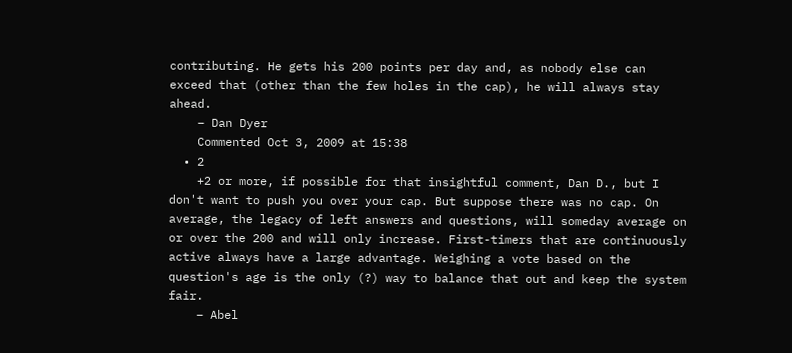contributing. He gets his 200 points per day and, as nobody else can exceed that (other than the few holes in the cap), he will always stay ahead.
    – Dan Dyer
    Commented Oct 3, 2009 at 15:38
  • 2
    +2 or more, if possible for that insightful comment, Dan D., but I don't want to push you over your cap. But suppose there was no cap. On average, the legacy of left answers and questions, will someday average on or over the 200 and will only increase. First-timers that are continuously active always have a large advantage. Weighing a vote based on the question's age is the only (?) way to balance that out and keep the system fair.
    – Abel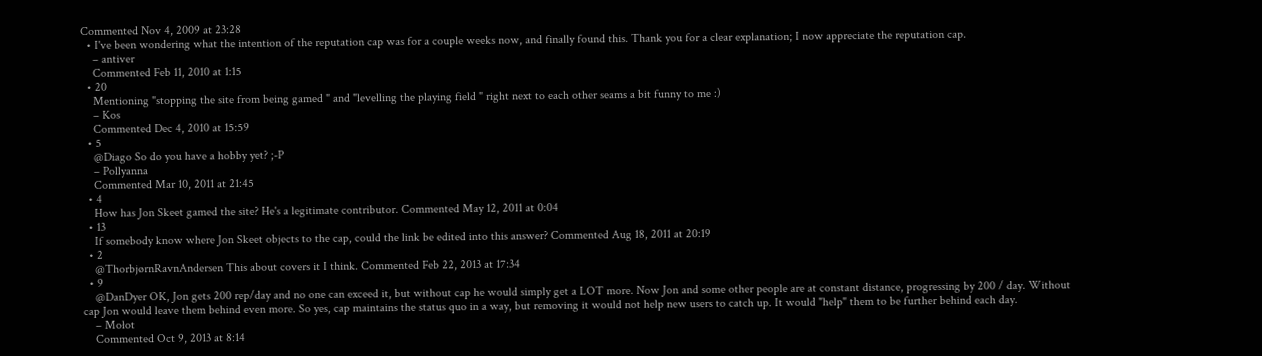Commented Nov 4, 2009 at 23:28
  • I've been wondering what the intention of the reputation cap was for a couple weeks now, and finally found this. Thank you for a clear explanation; I now appreciate the reputation cap.
    – antiver
    Commented Feb 11, 2010 at 1:15
  • 20
    Mentioning "stopping the site from being gamed " and "levelling the playing field " right next to each other seams a bit funny to me :)
    – Kos
    Commented Dec 4, 2010 at 15:59
  • 5
    @Diago So do you have a hobby yet? ;-P
    – Pollyanna
    Commented Mar 10, 2011 at 21:45
  • 4
    How has Jon Skeet gamed the site? He's a legitimate contributor. Commented May 12, 2011 at 0:04
  • 13
    If somebody know where Jon Skeet objects to the cap, could the link be edited into this answer? Commented Aug 18, 2011 at 20:19
  • 2
    @ThorbjørnRavnAndersen This about covers it I think. Commented Feb 22, 2013 at 17:34
  • 9
    @DanDyer OK, Jon gets 200 rep/day and no one can exceed it, but without cap he would simply get a LOT more. Now Jon and some other people are at constant distance, progressing by 200 / day. Without cap Jon would leave them behind even more. So yes, cap maintains the status quo in a way, but removing it would not help new users to catch up. It would "help" them to be further behind each day.
    – Mołot
    Commented Oct 9, 2013 at 8:14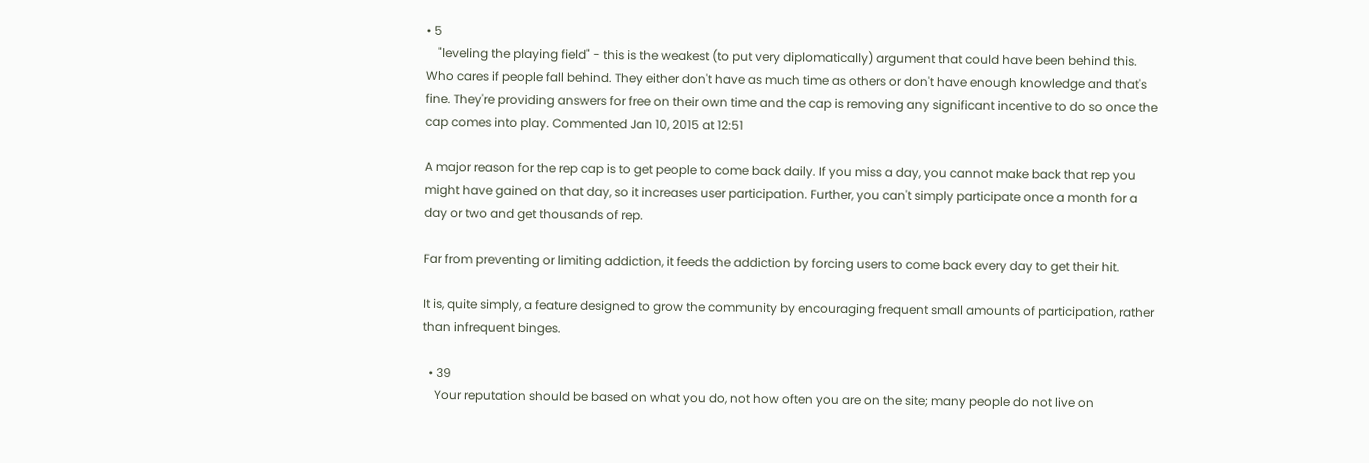• 5
    "leveling the playing field" - this is the weakest (to put very diplomatically) argument that could have been behind this. Who cares if people fall behind. They either don't have as much time as others or don't have enough knowledge and that's fine. They're providing answers for free on their own time and the cap is removing any significant incentive to do so once the cap comes into play. Commented Jan 10, 2015 at 12:51

A major reason for the rep cap is to get people to come back daily. If you miss a day, you cannot make back that rep you might have gained on that day, so it increases user participation. Further, you can't simply participate once a month for a day or two and get thousands of rep.

Far from preventing or limiting addiction, it feeds the addiction by forcing users to come back every day to get their hit.

It is, quite simply, a feature designed to grow the community by encouraging frequent small amounts of participation, rather than infrequent binges.

  • 39
    Your reputation should be based on what you do, not how often you are on the site; many people do not live on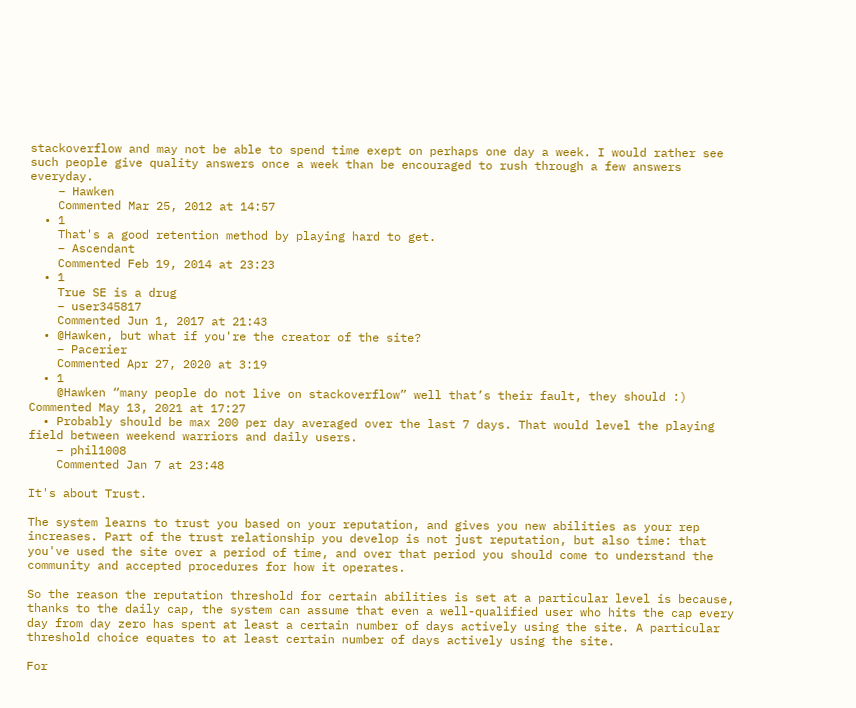stackoverflow and may not be able to spend time exept on perhaps one day a week. I would rather see such people give quality answers once a week than be encouraged to rush through a few answers everyday.
    – Hawken
    Commented Mar 25, 2012 at 14:57
  • 1
    That's a good retention method by playing hard to get.
    – Ascendant
    Commented Feb 19, 2014 at 23:23
  • 1
    True SE is a drug
    – user345817
    Commented Jun 1, 2017 at 21:43
  • @Hawken, but what if you're the creator of the site?
    – Pacerier
    Commented Apr 27, 2020 at 3:19
  • 1
    @Hawken “many people do not live on stackoverflow” well that’s their fault, they should :) Commented May 13, 2021 at 17:27
  • Probably should be max 200 per day averaged over the last 7 days. That would level the playing field between weekend warriors and daily users.
    – phil1008
    Commented Jan 7 at 23:48

It's about Trust.

The system learns to trust you based on your reputation, and gives you new abilities as your rep increases. Part of the trust relationship you develop is not just reputation, but also time: that you've used the site over a period of time, and over that period you should come to understand the community and accepted procedures for how it operates.

So the reason the reputation threshold for certain abilities is set at a particular level is because, thanks to the daily cap, the system can assume that even a well-qualified user who hits the cap every day from day zero has spent at least a certain number of days actively using the site. A particular threshold choice equates to at least certain number of days actively using the site.

For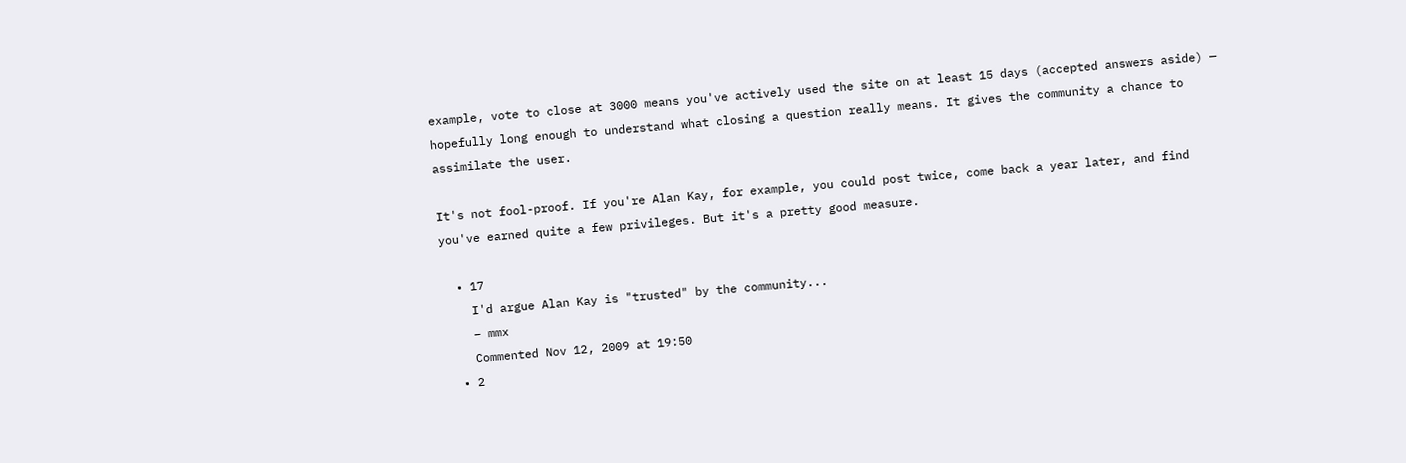example, vote to close at 3000 means you've actively used the site on at least 15 days (accepted answers aside) — hopefully long enough to understand what closing a question really means. It gives the community a chance to assimilate the user.

It's not fool-proof. If you're Alan Kay, for example, you could post twice, come back a year later, and find you've earned quite a few privileges. But it's a pretty good measure.

  • 17
    I'd argue Alan Kay is "trusted" by the community...
    – mmx
    Commented Nov 12, 2009 at 19:50
  • 2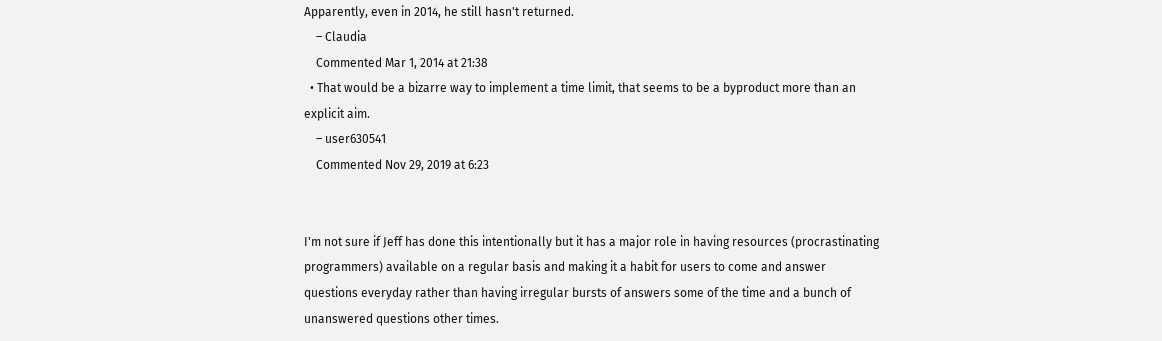Apparently, even in 2014, he still hasn't returned.
    – Claudia
    Commented Mar 1, 2014 at 21:38
  • That would be a bizarre way to implement a time limit, that seems to be a byproduct more than an explicit aim.
    – user630541
    Commented Nov 29, 2019 at 6:23


I'm not sure if Jeff has done this intentionally but it has a major role in having resources (procrastinating programmers) available on a regular basis and making it a habit for users to come and answer questions everyday rather than having irregular bursts of answers some of the time and a bunch of unanswered questions other times.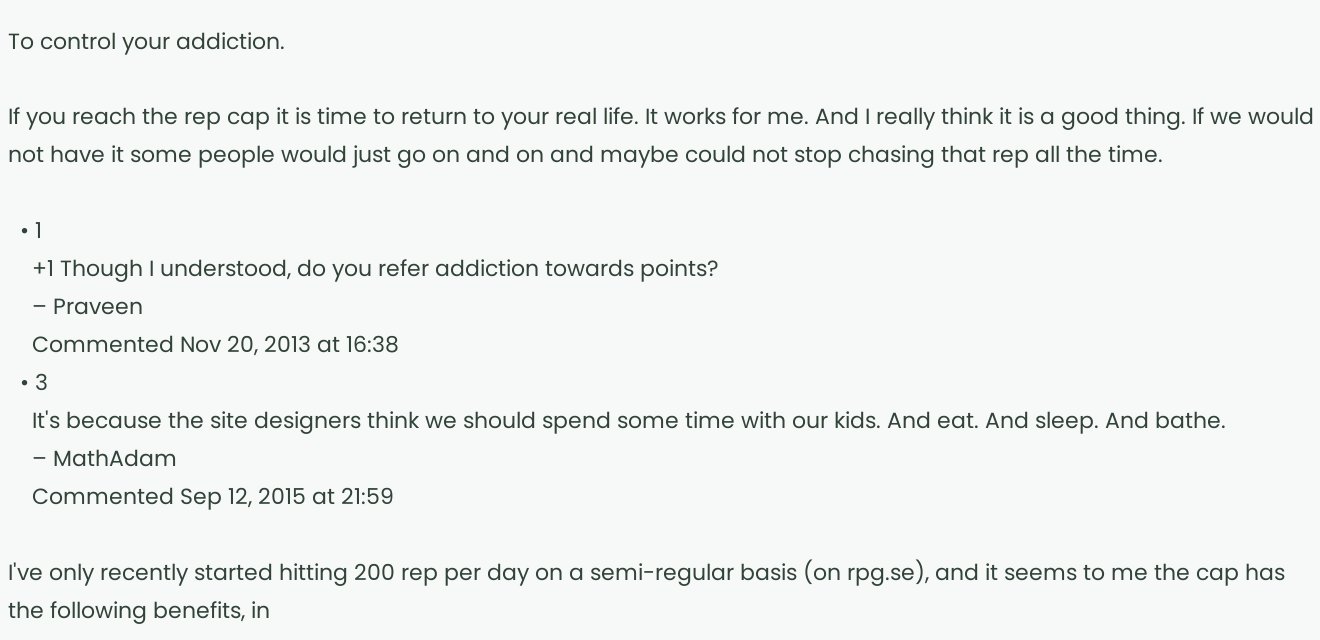To control your addiction.

If you reach the rep cap it is time to return to your real life. It works for me. And I really think it is a good thing. If we would not have it some people would just go on and on and maybe could not stop chasing that rep all the time.

  • 1
    +1 Though I understood, do you refer addiction towards points?
    – Praveen
    Commented Nov 20, 2013 at 16:38
  • 3
    It's because the site designers think we should spend some time with our kids. And eat. And sleep. And bathe.
    – MathAdam
    Commented Sep 12, 2015 at 21:59

I've only recently started hitting 200 rep per day on a semi-regular basis (on rpg.se), and it seems to me the cap has the following benefits, in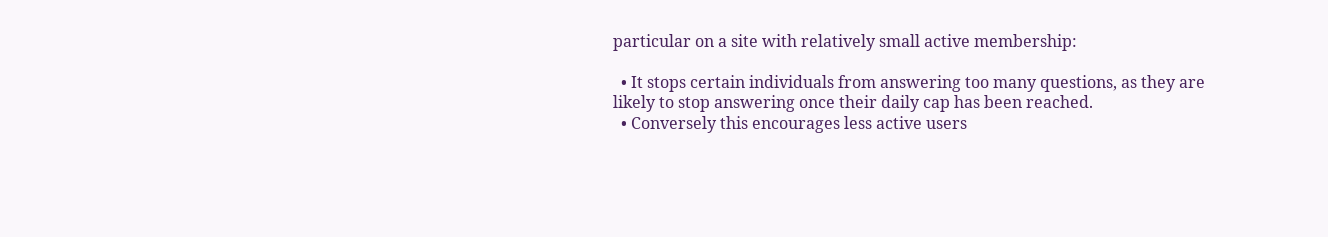particular on a site with relatively small active membership:

  • It stops certain individuals from answering too many questions, as they are likely to stop answering once their daily cap has been reached.
  • Conversely this encourages less active users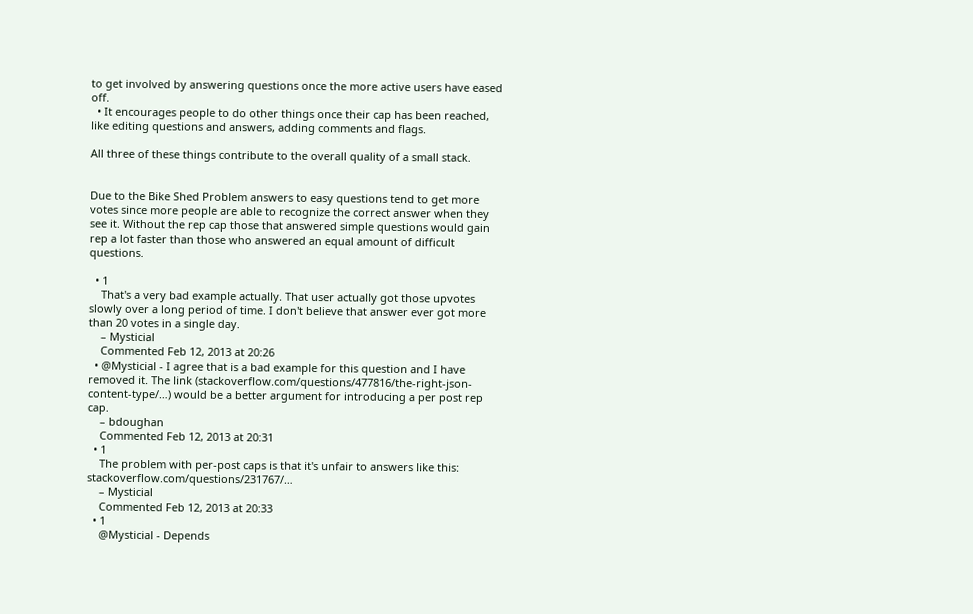to get involved by answering questions once the more active users have eased off.
  • It encourages people to do other things once their cap has been reached, like editing questions and answers, adding comments and flags.

All three of these things contribute to the overall quality of a small stack.


Due to the Bike Shed Problem answers to easy questions tend to get more votes since more people are able to recognize the correct answer when they see it. Without the rep cap those that answered simple questions would gain rep a lot faster than those who answered an equal amount of difficult questions.

  • 1
    That's a very bad example actually. That user actually got those upvotes slowly over a long period of time. I don't believe that answer ever got more than 20 votes in a single day.
    – Mysticial
    Commented Feb 12, 2013 at 20:26
  • @Mysticial - I agree that is a bad example for this question and I have removed it. The link (stackoverflow.com/questions/477816/the-right-json-content-type/…) would be a better argument for introducing a per post rep cap.
    – bdoughan
    Commented Feb 12, 2013 at 20:31
  • 1
    The problem with per-post caps is that it's unfair to answers like this: stackoverflow.com/questions/231767/…
    – Mysticial
    Commented Feb 12, 2013 at 20:33
  • 1
    @Mysticial - Depends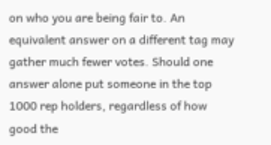on who you are being fair to. An equivalent answer on a different tag may gather much fewer votes. Should one answer alone put someone in the top 1000 rep holders, regardless of how good the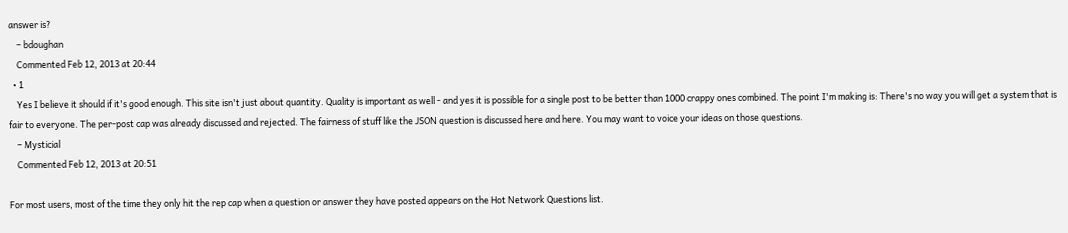answer is?
    – bdoughan
    Commented Feb 12, 2013 at 20:44
  • 1
    Yes I believe it should if it's good enough. This site isn't just about quantity. Quality is important as well - and yes it is possible for a single post to be better than 1000 crappy ones combined. The point I'm making is: There's no way you will get a system that is fair to everyone. The per-post cap was already discussed and rejected. The fairness of stuff like the JSON question is discussed here and here. You may want to voice your ideas on those questions.
    – Mysticial
    Commented Feb 12, 2013 at 20:51

For most users, most of the time they only hit the rep cap when a question or answer they have posted appears on the Hot Network Questions list.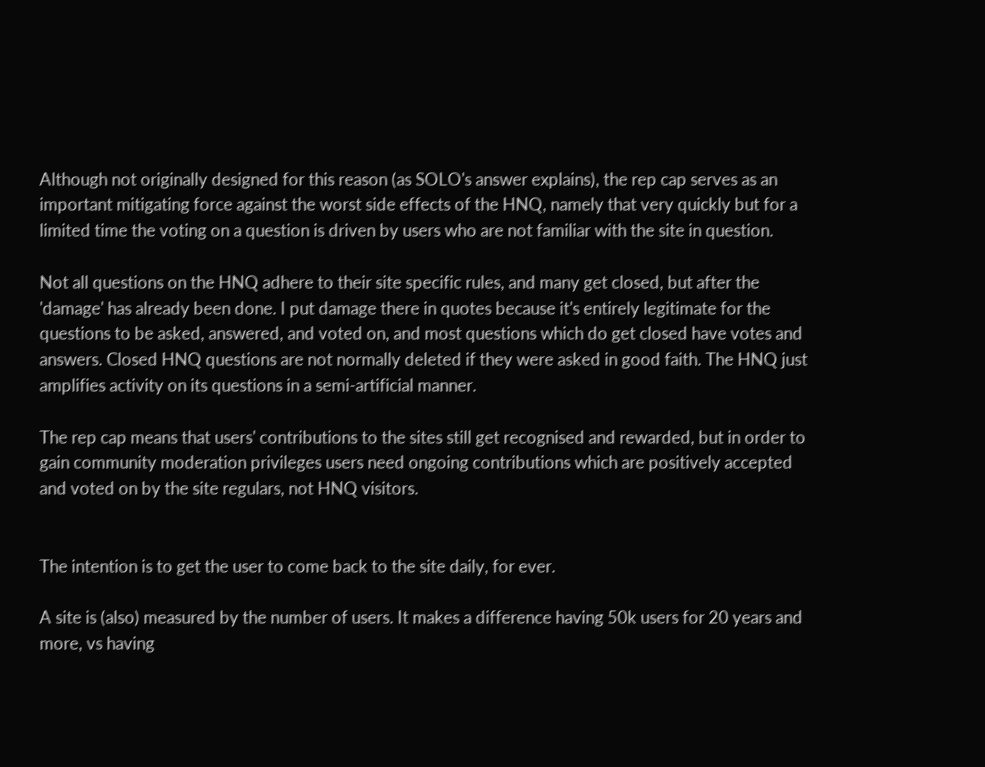Although not originally designed for this reason (as SOLO's answer explains), the rep cap serves as an important mitigating force against the worst side effects of the HNQ, namely that very quickly but for a limited time the voting on a question is driven by users who are not familiar with the site in question.

Not all questions on the HNQ adhere to their site specific rules, and many get closed, but after the 'damage' has already been done. I put damage there in quotes because it's entirely legitimate for the questions to be asked, answered, and voted on, and most questions which do get closed have votes and answers. Closed HNQ questions are not normally deleted if they were asked in good faith. The HNQ just amplifies activity on its questions in a semi-artificial manner.

The rep cap means that users' contributions to the sites still get recognised and rewarded, but in order to gain community moderation privileges users need ongoing contributions which are positively accepted and voted on by the site regulars, not HNQ visitors.


The intention is to get the user to come back to the site daily, for ever.

A site is (also) measured by the number of users. It makes a difference having 50k users for 20 years and more, vs having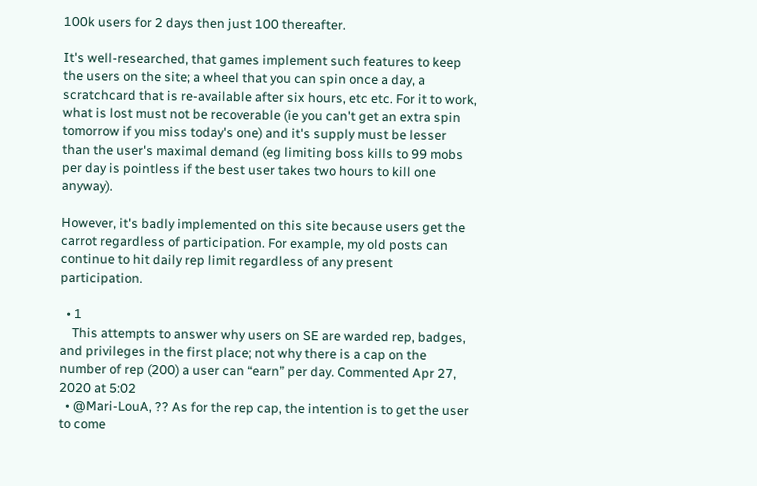100k users for 2 days then just 100 thereafter.

It's well-researched, that games implement such features to keep the users on the site; a wheel that you can spin once a day, a scratchcard that is re-available after six hours, etc etc. For it to work, what is lost must not be recoverable (ie you can't get an extra spin tomorrow if you miss today's one) and it's supply must be lesser than the user's maximal demand (eg limiting boss kills to 99 mobs per day is pointless if the best user takes two hours to kill one anyway).

However, it's badly implemented on this site because users get the carrot regardless of participation. For example, my old posts can continue to hit daily rep limit regardless of any present participation.

  • 1
    This attempts to answer why users on SE are warded rep, badges, and privileges in the first place; not why there is a cap on the number of rep (200) a user can “earn” per day. Commented Apr 27, 2020 at 5:02
  • @Mari-LouA, ?? As for the rep cap, the intention is to get the user to come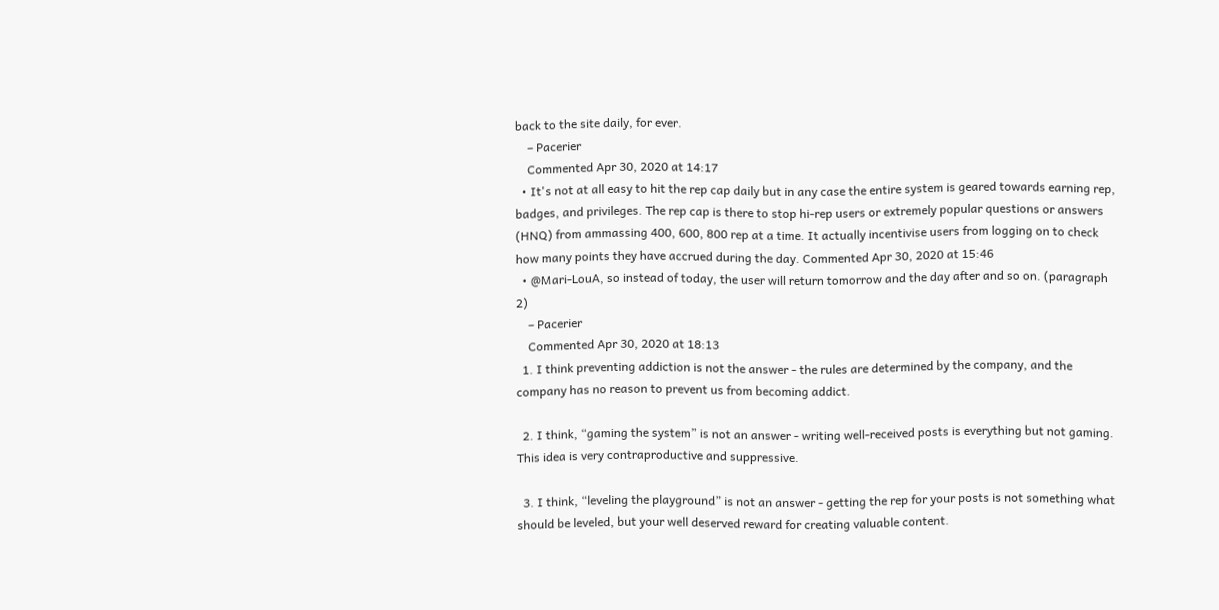back to the site daily, for ever.
    – Pacerier
    Commented Apr 30, 2020 at 14:17
  • It's not at all easy to hit the rep cap daily but in any case the entire system is geared towards earning rep, badges, and privileges. The rep cap is there to stop hi-rep users or extremely popular questions or answers (HNQ) from ammassing 400, 600, 800 rep at a time. It actually incentivise users from logging on to check how many points they have accrued during the day. Commented Apr 30, 2020 at 15:46
  • @Mari-LouA, so instead of today, the user will return tomorrow and the day after and so on. (paragraph 2)
    – Pacerier
    Commented Apr 30, 2020 at 18:13
  1. I think preventing addiction is not the answer - the rules are determined by the company, and the company has no reason to prevent us from becoming addict.

  2. I think, “gaming the system” is not an answer - writing well-received posts is everything but not gaming. This idea is very contraproductive and suppressive.

  3. I think, “leveling the playground” is not an answer - getting the rep for your posts is not something what should be leveled, but your well deserved reward for creating valuable content.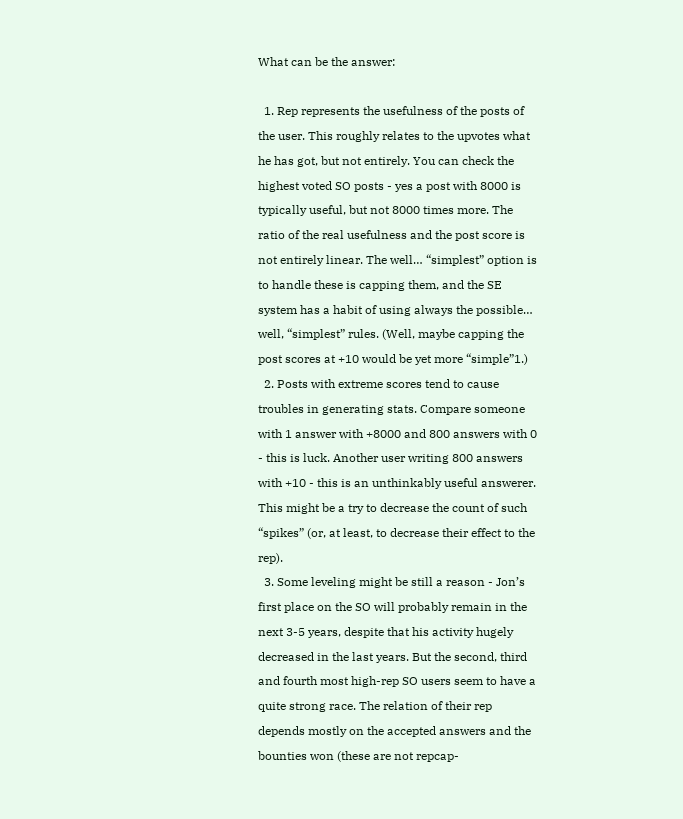What can be the answer:

  1. Rep represents the usefulness of the posts of the user. This roughly relates to the upvotes what he has got, but not entirely. You can check the highest voted SO posts - yes a post with 8000 is typically useful, but not 8000 times more. The ratio of the real usefulness and the post score is not entirely linear. The well… “simplest” option is to handle these is capping them, and the SE system has a habit of using always the possible… well, “simplest” rules. (Well, maybe capping the post scores at +10 would be yet more “simple”1.)
  2. Posts with extreme scores tend to cause troubles in generating stats. Compare someone with 1 answer with +8000 and 800 answers with 0 - this is luck. Another user writing 800 answers with +10 - this is an unthinkably useful answerer. This might be a try to decrease the count of such “spikes” (or, at least, to decrease their effect to the rep).
  3. Some leveling might be still a reason - Jon’s first place on the SO will probably remain in the next 3-5 years, despite that his activity hugely decreased in the last years. But the second, third and fourth most high-rep SO users seem to have a quite strong race. The relation of their rep depends mostly on the accepted answers and the bounties won (these are not repcap-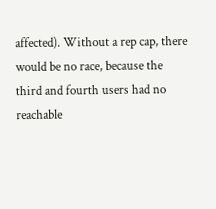affected). Without a rep cap, there would be no race, because the third and fourth users had no reachable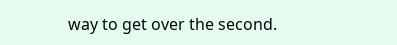way to get over the second.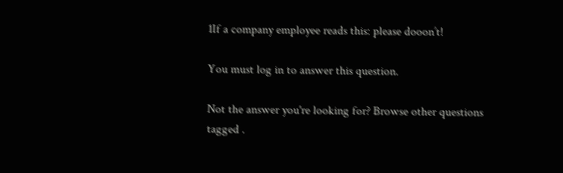1If a company employee reads this: please dooon’t!

You must log in to answer this question.

Not the answer you're looking for? Browse other questions tagged .